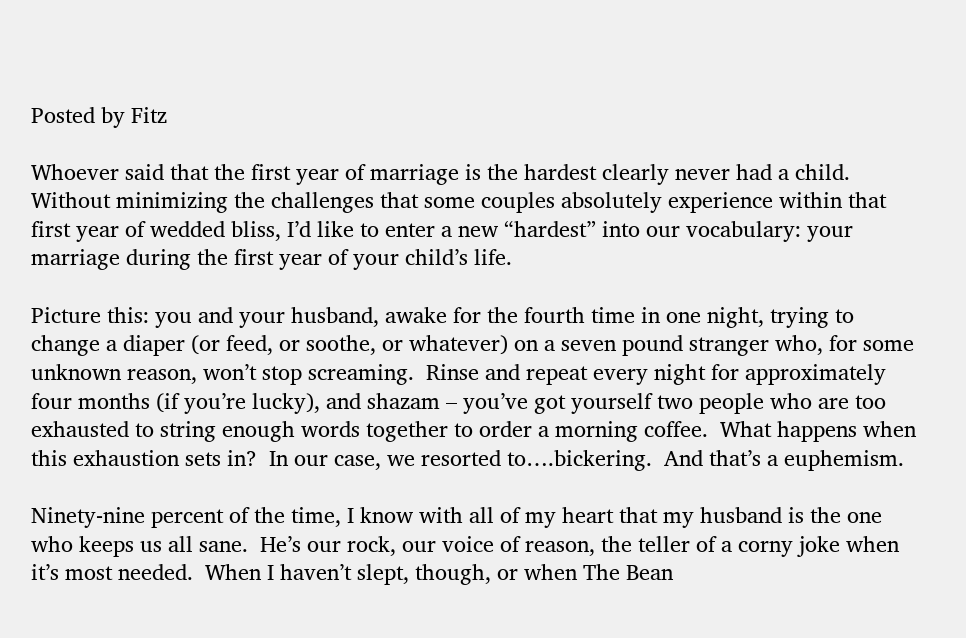Posted by Fitz

Whoever said that the first year of marriage is the hardest clearly never had a child.  Without minimizing the challenges that some couples absolutely experience within that first year of wedded bliss, I’d like to enter a new “hardest” into our vocabulary: your marriage during the first year of your child’s life.

Picture this: you and your husband, awake for the fourth time in one night, trying to change a diaper (or feed, or soothe, or whatever) on a seven pound stranger who, for some unknown reason, won’t stop screaming.  Rinse and repeat every night for approximately four months (if you’re lucky), and shazam – you’ve got yourself two people who are too exhausted to string enough words together to order a morning coffee.  What happens when this exhaustion sets in?  In our case, we resorted to….bickering.  And that’s a euphemism.

Ninety-nine percent of the time, I know with all of my heart that my husband is the one who keeps us all sane.  He’s our rock, our voice of reason, the teller of a corny joke when it’s most needed.  When I haven’t slept, though, or when The Bean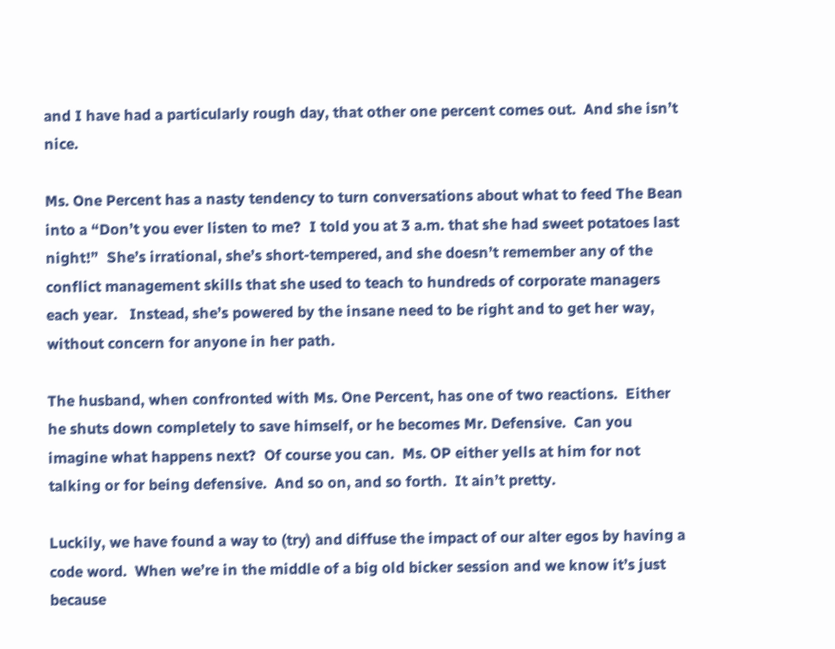and I have had a particularly rough day, that other one percent comes out.  And she isn’t nice.

Ms. One Percent has a nasty tendency to turn conversations about what to feed The Bean into a “Don’t you ever listen to me?  I told you at 3 a.m. that she had sweet potatoes last night!”  She’s irrational, she’s short-tempered, and she doesn’t remember any of the conflict management skills that she used to teach to hundreds of corporate managers each year.   Instead, she’s powered by the insane need to be right and to get her way, without concern for anyone in her path.

The husband, when confronted with Ms. One Percent, has one of two reactions.  Either he shuts down completely to save himself, or he becomes Mr. Defensive.  Can you imagine what happens next?  Of course you can.  Ms. OP either yells at him for not talking or for being defensive.  And so on, and so forth.  It ain’t pretty.

Luckily, we have found a way to (try) and diffuse the impact of our alter egos by having a code word.  When we’re in the middle of a big old bicker session and we know it’s just because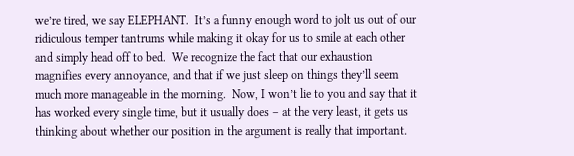we’re tired, we say ELEPHANT.  It’s a funny enough word to jolt us out of our ridiculous temper tantrums while making it okay for us to smile at each other and simply head off to bed.  We recognize the fact that our exhaustion magnifies every annoyance, and that if we just sleep on things they’ll seem much more manageable in the morning.  Now, I won’t lie to you and say that it has worked every single time, but it usually does – at the very least, it gets us thinking about whether our position in the argument is really that important.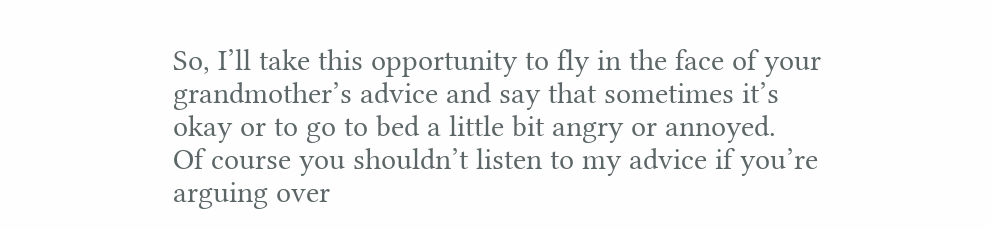So, I’ll take this opportunity to fly in the face of your grandmother’s advice and say that sometimes it’s okay or to go to bed a little bit angry or annoyed.  Of course you shouldn’t listen to my advice if you’re arguing over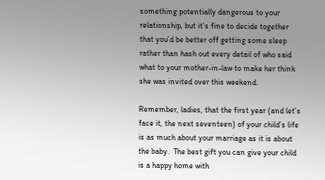something potentially dangerous to your relationship, but it’s fine to decide together that you’d be better off getting some sleep rather than hash out every detail of who said what to your mother-in-law to make her think she was invited over this weekend.

Remember, ladies, that the first year (and let’s face it, the next seventeen) of your child’s life is as much about your marriage as it is about the baby.  The best gift you can give your child is a happy home with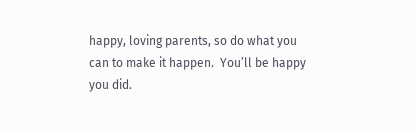happy, loving parents, so do what you can to make it happen.  You’ll be happy you did.